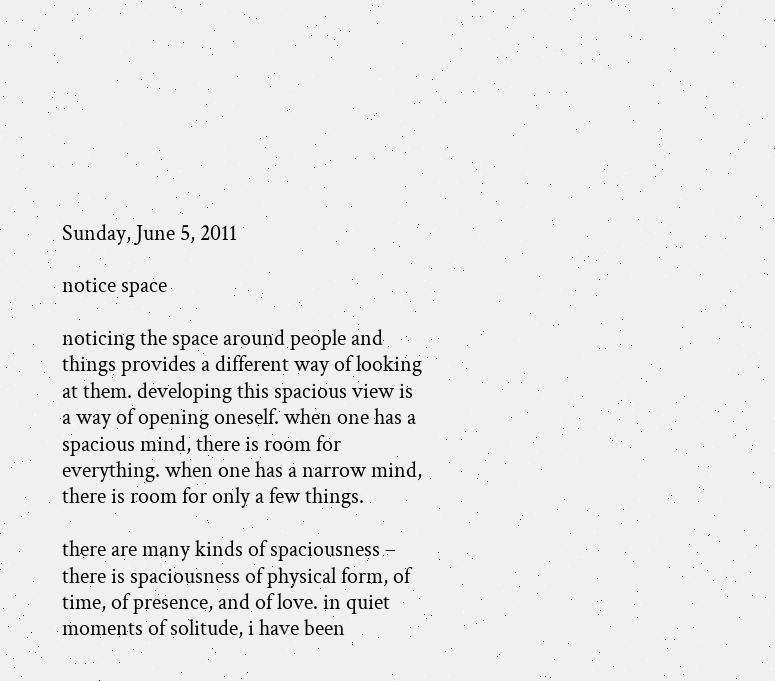Sunday, June 5, 2011

notice space

noticing the space around people and things provides a different way of looking at them. developing this spacious view is a way of opening oneself. when one has a spacious mind, there is room for everything. when one has a narrow mind, there is room for only a few things.

there are many kinds of spaciousness – there is spaciousness of physical form, of time, of presence, and of love. in quiet moments of solitude, i have been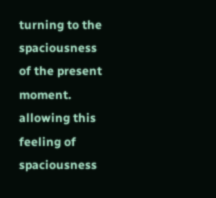turning to the spaciousness of the present moment. allowing this feeling of spaciousness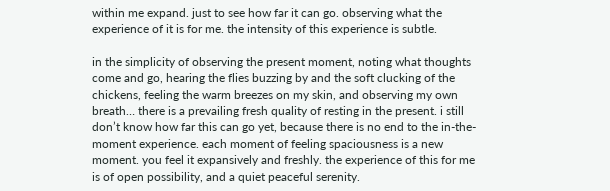within me expand. just to see how far it can go. observing what the experience of it is for me. the intensity of this experience is subtle.

in the simplicity of observing the present moment, noting what thoughts come and go, hearing the flies buzzing by and the soft clucking of the chickens, feeling the warm breezes on my skin, and observing my own breath… there is a prevailing fresh quality of resting in the present. i still don’t know how far this can go yet, because there is no end to the in-the-moment experience. each moment of feeling spaciousness is a new moment. you feel it expansively and freshly. the experience of this for me is of open possibility, and a quiet peaceful serenity.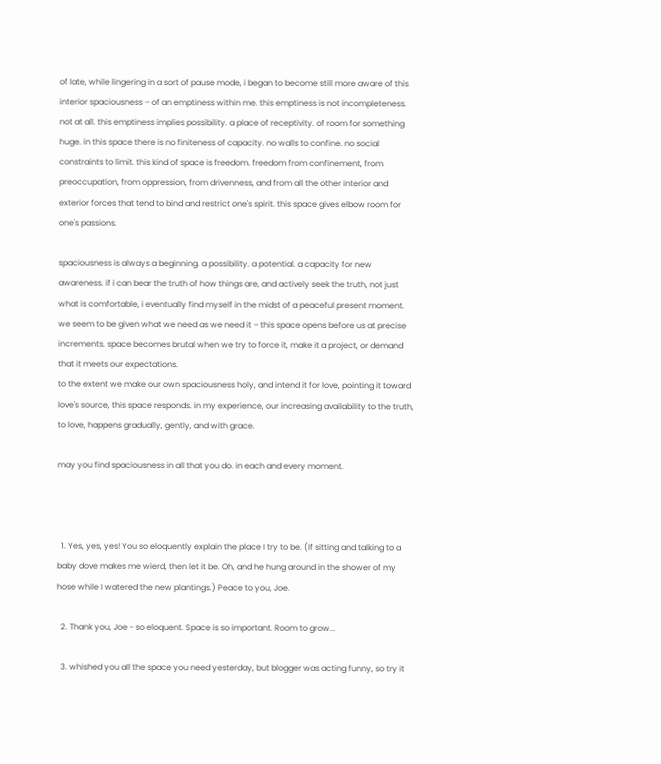of late, while lingering in a sort of pause mode, i began to become still more aware of this interior spaciousness – of an emptiness within me. this emptiness is not incompleteness. not at all. this emptiness implies possibility. a place of receptivity. of room for something huge. in this space there is no finiteness of capacity. no walls to confine. no social constraints to limit. this kind of space is freedom. freedom from confinement, from preoccupation, from oppression, from drivenness, and from all the other interior and exterior forces that tend to bind and restrict one's spirit. this space gives elbow room for one's passions.

spaciousness is always a beginning. a possibility. a potential. a capacity for new awareness. if i can bear the truth of how things are, and actively seek the truth, not just what is comfortable, i eventually find myself in the midst of a peaceful present moment.
we seem to be given what we need as we need it – this space opens before us at precise increments. space becomes brutal when we try to force it, make it a project, or demand that it meets our expectations.
to the extent we make our own spaciousness holy, and intend it for love, pointing it toward love's source, this space responds. in my experience, our increasing availability to the truth, to love, happens gradually, gently, and with grace.

may you find spaciousness in all that you do. in each and every moment.



  1. Yes, yes, yes! You so eloquently explain the place I try to be. (If sitting and talking to a baby dove makes me wierd, then let it be. Oh, and he hung around in the shower of my hose while I watered the new plantings.) Peace to you, Joe.

  2. Thank you, Joe - so eloquent. Space is so important. Room to grow...

  3. whished you all the space you need yesterday, but blogger was acting funny, so try it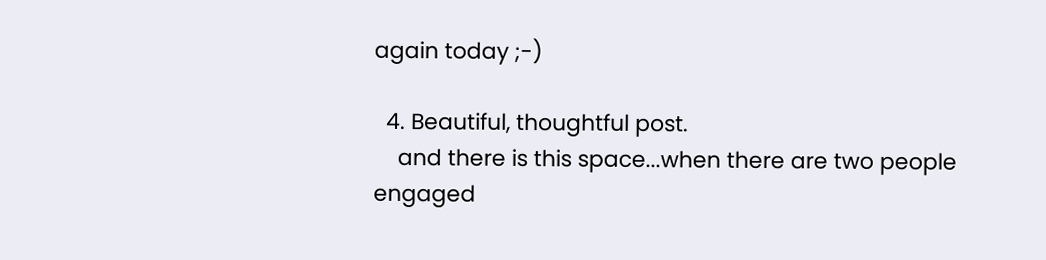again today ;-)

  4. Beautiful, thoughtful post.
    and there is this space...when there are two people engaged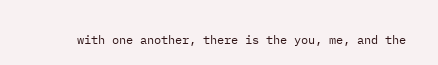with one another, there is the you, me, and the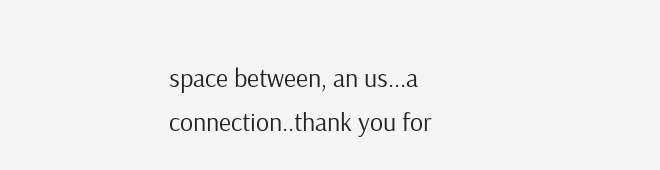space between, an us...a connection..thank you for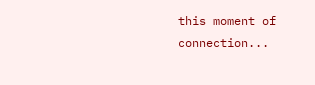this moment of connection...